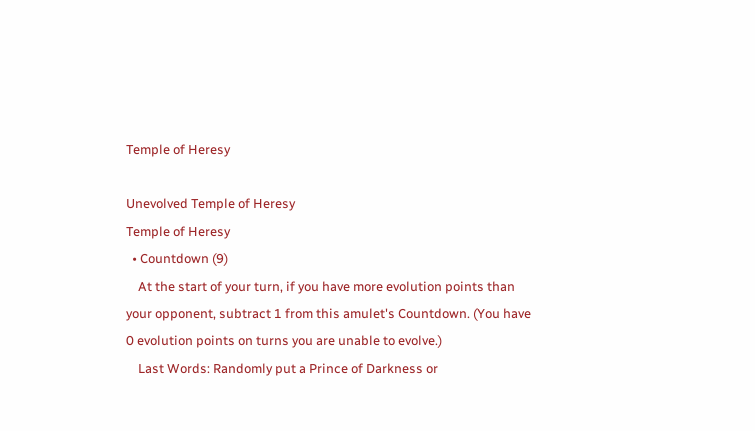Temple of Heresy

Unevolved Temple of Heresy
Temple of Heresy
  • Countdown (9)
    At the start of your turn, if you have more evolution points than your opponent, subtract 1 from this amulet's Countdown. (You have 0 evolution points on turns you are unable to evolve.)
    Last Words: Randomly put a Prince of Darkness or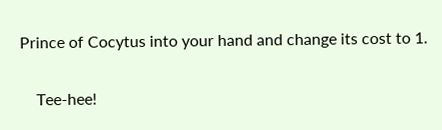Prince of Cocytus into your hand and change its cost to 1.

    Tee-hee!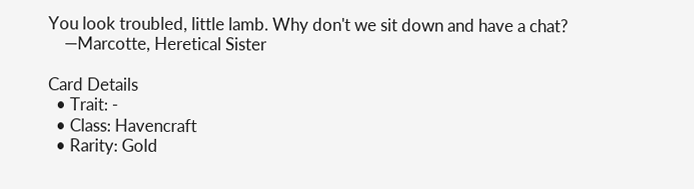You look troubled, little lamb. Why don't we sit down and have a chat?
    —Marcotte, Heretical Sister

Card Details
  • Trait: -
  • Class: Havencraft
  • Rarity: Gold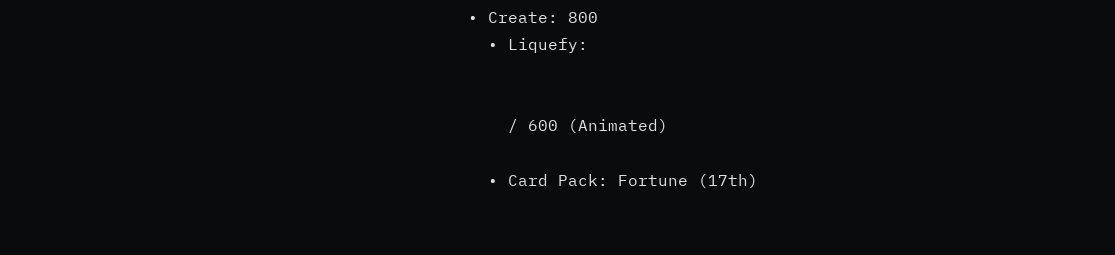• Create: 800
  • Liquefy:


    / 600 (Animated)

  • Card Pack: Fortune (17th)